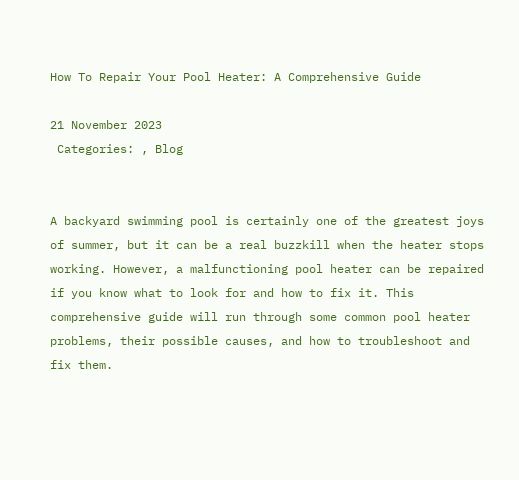How To Repair Your Pool Heater: A Comprehensive Guide

21 November 2023
 Categories: , Blog


A backyard swimming pool is certainly one of the greatest joys of summer, but it can be a real buzzkill when the heater stops working. However, a malfunctioning pool heater can be repaired if you know what to look for and how to fix it. This comprehensive guide will run through some common pool heater problems, their possible causes, and how to troubleshoot and fix them.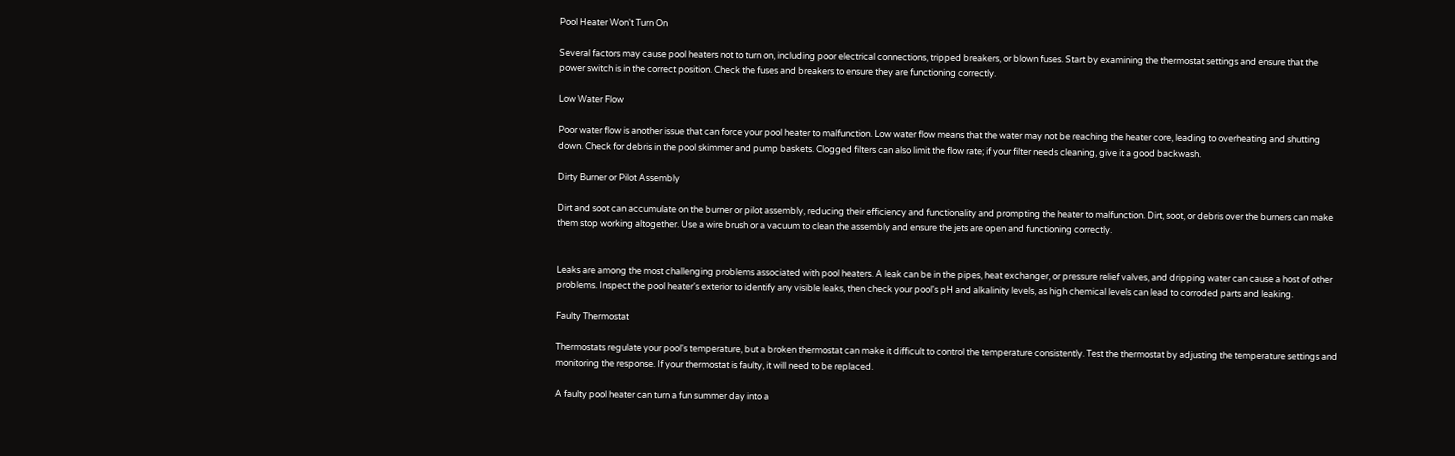Pool Heater Won't Turn On

Several factors may cause pool heaters not to turn on, including poor electrical connections, tripped breakers, or blown fuses. Start by examining the thermostat settings and ensure that the power switch is in the correct position. Check the fuses and breakers to ensure they are functioning correctly.

Low Water Flow

Poor water flow is another issue that can force your pool heater to malfunction. Low water flow means that the water may not be reaching the heater core, leading to overheating and shutting down. Check for debris in the pool skimmer and pump baskets. Clogged filters can also limit the flow rate; if your filter needs cleaning, give it a good backwash.

Dirty Burner or Pilot Assembly

Dirt and soot can accumulate on the burner or pilot assembly, reducing their efficiency and functionality and prompting the heater to malfunction. Dirt, soot, or debris over the burners can make them stop working altogether. Use a wire brush or a vacuum to clean the assembly and ensure the jets are open and functioning correctly.


Leaks are among the most challenging problems associated with pool heaters. A leak can be in the pipes, heat exchanger, or pressure relief valves, and dripping water can cause a host of other problems. Inspect the pool heater's exterior to identify any visible leaks, then check your pool's pH and alkalinity levels, as high chemical levels can lead to corroded parts and leaking.

Faulty Thermostat

Thermostats regulate your pool's temperature, but a broken thermostat can make it difficult to control the temperature consistently. Test the thermostat by adjusting the temperature settings and monitoring the response. If your thermostat is faulty, it will need to be replaced.

A faulty pool heater can turn a fun summer day into a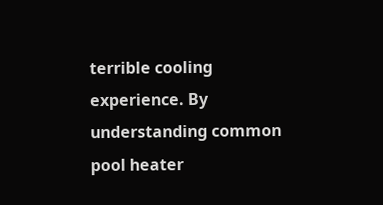terrible cooling experience. By understanding common pool heater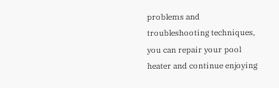problems and troubleshooting techniques, you can repair your pool heater and continue enjoying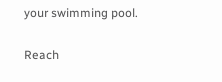your swimming pool.

Reach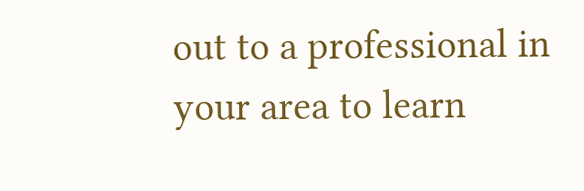out to a professional in your area to learn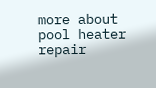more about pool heater repair